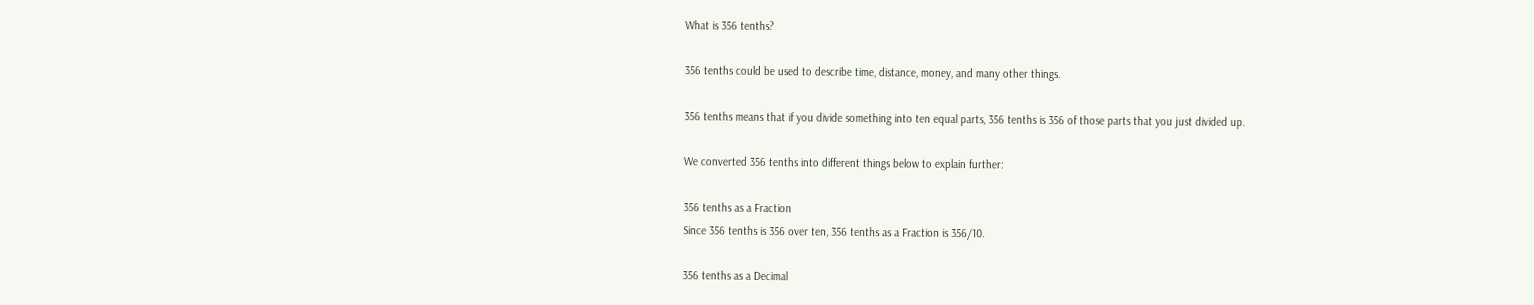What is 356 tenths?

356 tenths could be used to describe time, distance, money, and many other things.

356 tenths means that if you divide something into ten equal parts, 356 tenths is 356 of those parts that you just divided up.

We converted 356 tenths into different things below to explain further:

356 tenths as a Fraction
Since 356 tenths is 356 over ten, 356 tenths as a Fraction is 356/10.

356 tenths as a Decimal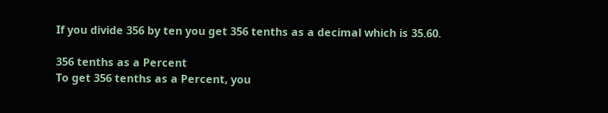If you divide 356 by ten you get 356 tenths as a decimal which is 35.60.

356 tenths as a Percent
To get 356 tenths as a Percent, you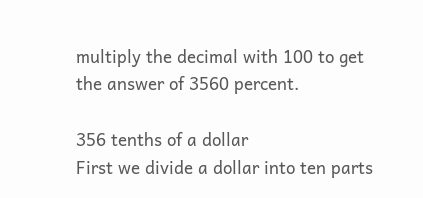multiply the decimal with 100 to get the answer of 3560 percent.

356 tenths of a dollar
First we divide a dollar into ten parts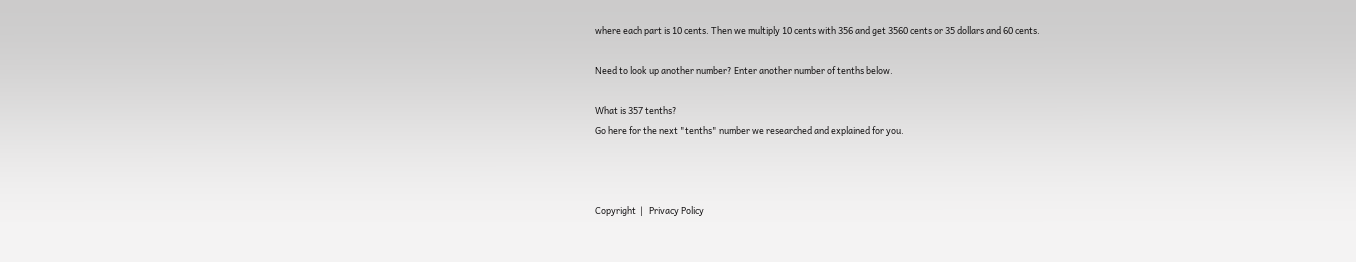where each part is 10 cents. Then we multiply 10 cents with 356 and get 3560 cents or 35 dollars and 60 cents.

Need to look up another number? Enter another number of tenths below.

What is 357 tenths?
Go here for the next "tenths" number we researched and explained for you.



Copyright  |   Privacy Policy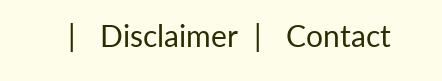|   Disclaimer  |   Contact